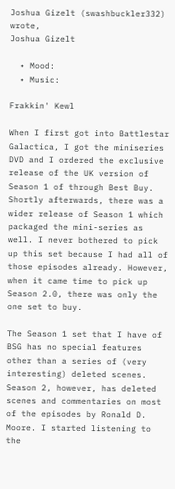Joshua Gizelt (swashbuckler332) wrote,
Joshua Gizelt

  • Mood:
  • Music:

Frakkin' Kewl

When I first got into Battlestar Galactica, I got the miniseries DVD and I ordered the exclusive release of the UK version of Season 1 of through Best Buy. Shortly afterwards, there was a wider release of Season 1 which packaged the mini-series as well. I never bothered to pick up this set because I had all of those episodes already. However, when it came time to pick up Season 2.0, there was only the one set to buy.

The Season 1 set that I have of BSG has no special features other than a series of (very interesting) deleted scenes. Season 2, however, has deleted scenes and commentaries on most of the episodes by Ronald D. Moore. I started listening to the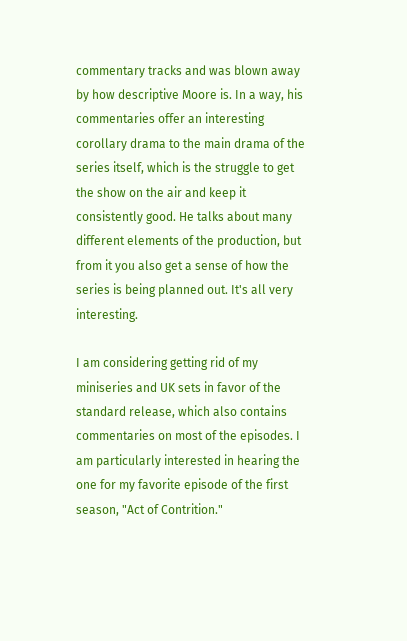commentary tracks and was blown away by how descriptive Moore is. In a way, his commentaries offer an interesting corollary drama to the main drama of the series itself, which is the struggle to get the show on the air and keep it consistently good. He talks about many different elements of the production, but from it you also get a sense of how the series is being planned out. It's all very interesting.

I am considering getting rid of my miniseries and UK sets in favor of the standard release, which also contains commentaries on most of the episodes. I am particularly interested in hearing the one for my favorite episode of the first season, "Act of Contrition."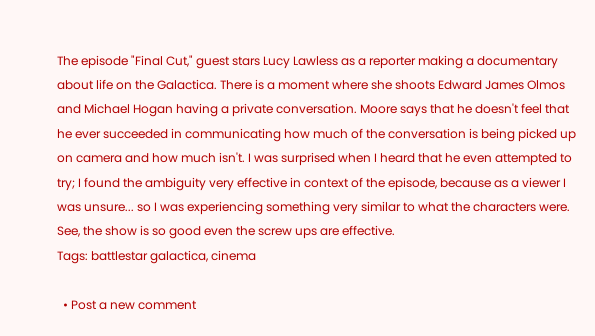The episode "Final Cut," guest stars Lucy Lawless as a reporter making a documentary about life on the Galactica. There is a moment where she shoots Edward James Olmos and Michael Hogan having a private conversation. Moore says that he doesn't feel that he ever succeeded in communicating how much of the conversation is being picked up on camera and how much isn't. I was surprised when I heard that he even attempted to try; I found the ambiguity very effective in context of the episode, because as a viewer I was unsure... so I was experiencing something very similar to what the characters were. See, the show is so good even the screw ups are effective.
Tags: battlestar galactica, cinema

  • Post a new comment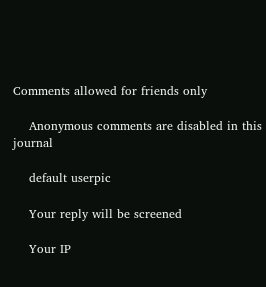Comments allowed for friends only

    Anonymous comments are disabled in this journal

    default userpic

    Your reply will be screened

    Your IP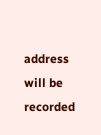address will be recorded